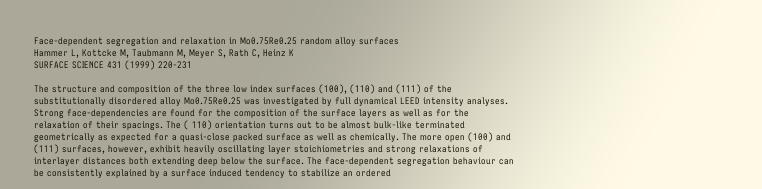Face-dependent segregation and relaxation in Mo0.75Re0.25 random alloy surfaces
Hammer L, Kottcke M, Taubmann M, Meyer S, Rath C, Heinz K
SURFACE SCIENCE 431 (1999) 220-231

The structure and composition of the three low index surfaces (100), (110) and (111) of the substitutionally disordered alloy Mo0.75Re0.25 was investigated by full dynamical LEED intensity analyses. Strong face-dependencies are found for the composition of the surface layers as well as for the relaxation of their spacings. The ( 110) orientation turns out to be almost bulk-like terminated geometrically as expected for a quasi-close packed surface as well as chemically. The more open (100) and (111) surfaces, however, exhibit heavily oscillating layer stoichiometries and strong relaxations of interlayer distances both extending deep below the surface. The face-dependent segregation behaviour can be consistently explained by a surface induced tendency to stabilize an ordered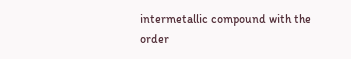intermetallic compound with the order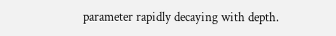parameter rapidly decaying with depth.